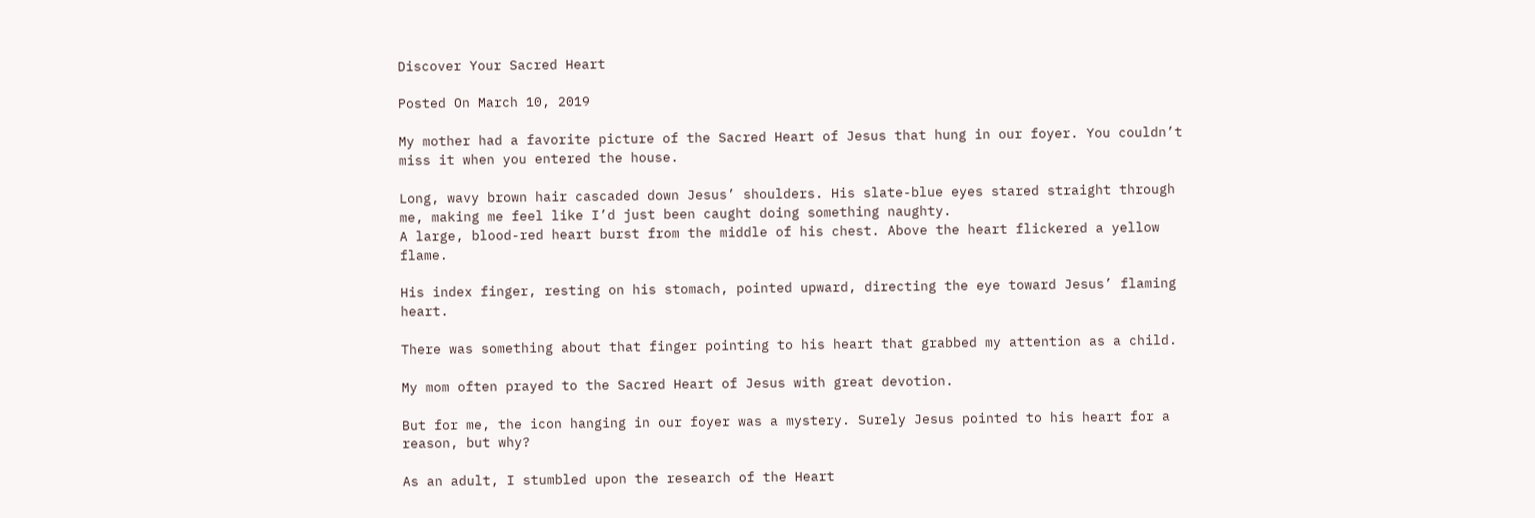Discover Your Sacred Heart

Posted On March 10, 2019

My mother had a favorite picture of the Sacred Heart of Jesus that hung in our foyer. You couldn’t miss it when you entered the house.

Long, wavy brown hair cascaded down Jesus’ shoulders. His slate-blue eyes stared straight through me, making me feel like I’d just been caught doing something naughty.
A large, blood-red heart burst from the middle of his chest. Above the heart flickered a yellow flame.

His index finger, resting on his stomach, pointed upward, directing the eye toward Jesus’ flaming heart.

There was something about that finger pointing to his heart that grabbed my attention as a child.

My mom often prayed to the Sacred Heart of Jesus with great devotion.

But for me, the icon hanging in our foyer was a mystery. Surely Jesus pointed to his heart for a reason, but why?

As an adult, I stumbled upon the research of the Heart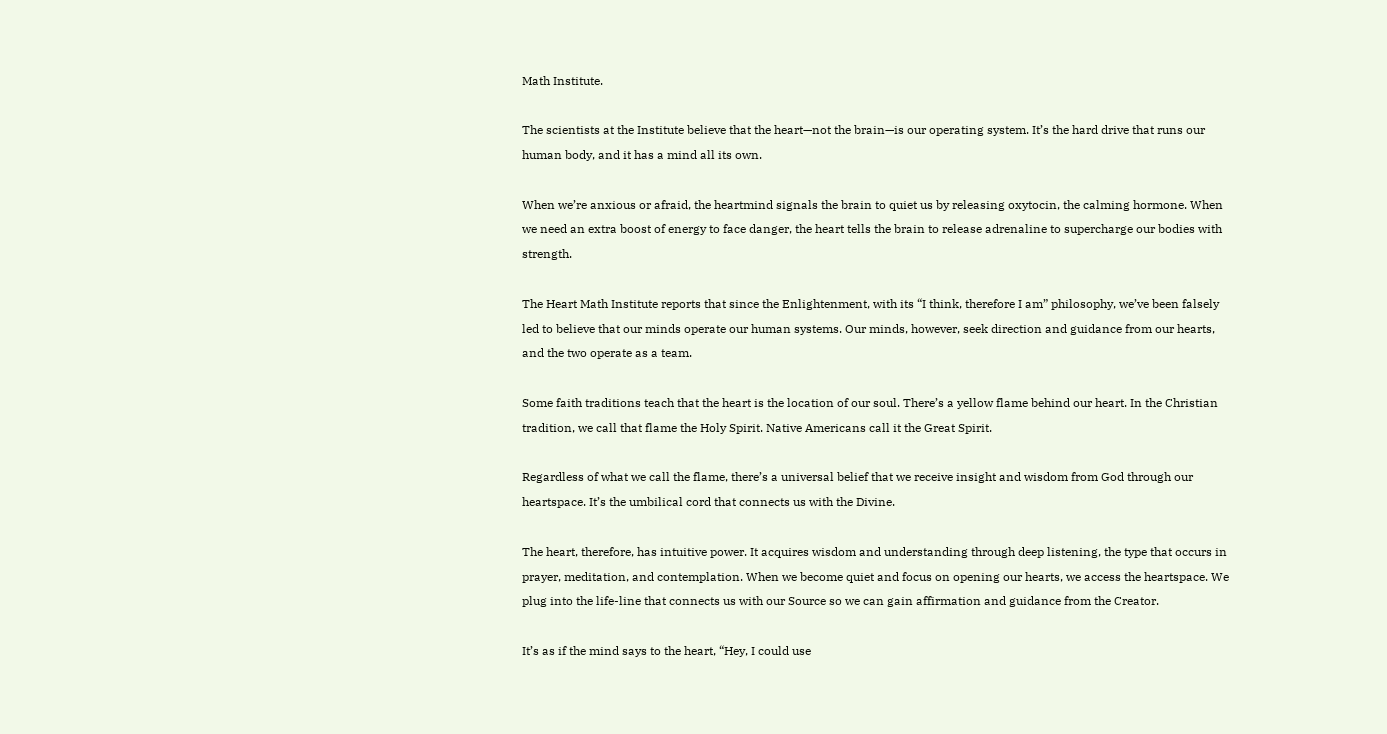Math Institute.

The scientists at the Institute believe that the heart—not the brain—is our operating system. It’s the hard drive that runs our human body, and it has a mind all its own.

When we’re anxious or afraid, the heartmind signals the brain to quiet us by releasing oxytocin, the calming hormone. When we need an extra boost of energy to face danger, the heart tells the brain to release adrenaline to supercharge our bodies with strength.

The Heart Math Institute reports that since the Enlightenment, with its “I think, therefore I am” philosophy, we’ve been falsely led to believe that our minds operate our human systems. Our minds, however, seek direction and guidance from our hearts, and the two operate as a team.

Some faith traditions teach that the heart is the location of our soul. There’s a yellow flame behind our heart. In the Christian tradition, we call that flame the Holy Spirit. Native Americans call it the Great Spirit.

Regardless of what we call the flame, there’s a universal belief that we receive insight and wisdom from God through our heartspace. It’s the umbilical cord that connects us with the Divine.

The heart, therefore, has intuitive power. It acquires wisdom and understanding through deep listening, the type that occurs in prayer, meditation, and contemplation. When we become quiet and focus on opening our hearts, we access the heartspace. We plug into the life-line that connects us with our Source so we can gain affirmation and guidance from the Creator.

It’s as if the mind says to the heart, “Hey, I could use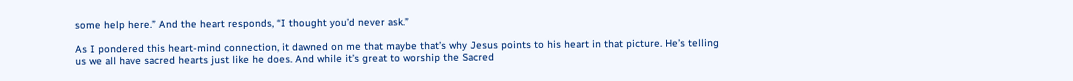some help here.” And the heart responds, “I thought you’d never ask.”

As I pondered this heart-mind connection, it dawned on me that maybe that’s why Jesus points to his heart in that picture. He’s telling us we all have sacred hearts just like he does. And while it’s great to worship the Sacred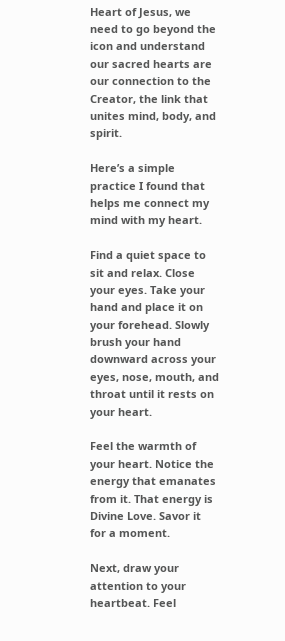Heart of Jesus, we need to go beyond the icon and understand our sacred hearts are our connection to the Creator, the link that unites mind, body, and spirit.

Here’s a simple practice I found that helps me connect my mind with my heart.

Find a quiet space to sit and relax. Close your eyes. Take your hand and place it on your forehead. Slowly brush your hand downward across your eyes, nose, mouth, and throat until it rests on your heart.

Feel the warmth of your heart. Notice the energy that emanates from it. That energy is Divine Love. Savor it for a moment.

Next, draw your attention to your heartbeat. Feel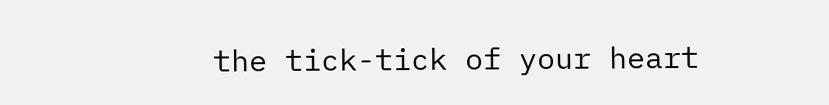the tick-tick of your heart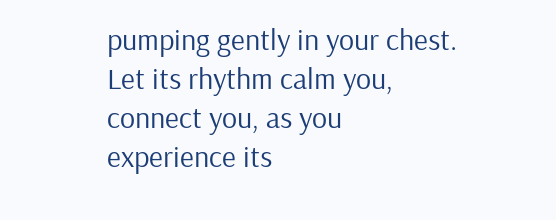pumping gently in your chest. Let its rhythm calm you, connect you, as you experience its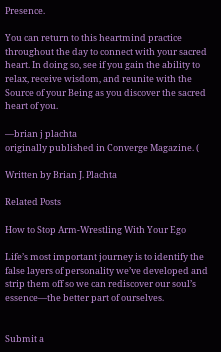Presence.

You can return to this heartmind practice throughout the day to connect with your sacred heart. In doing so, see if you gain the ability to relax, receive wisdom, and reunite with the Source of your Being as you discover the sacred heart of you.

—brian j plachta
originally published in Converge Magazine. (

Written by Brian J. Plachta

Related Posts

How to Stop Arm-Wrestling With Your Ego

Life’s most important journey is to identify the false layers of personality we’ve developed and strip them off so we can rediscover our soul’s essence—the better part of ourselves.


Submit a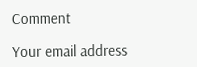Comment

Your email address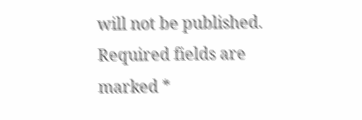will not be published. Required fields are marked *